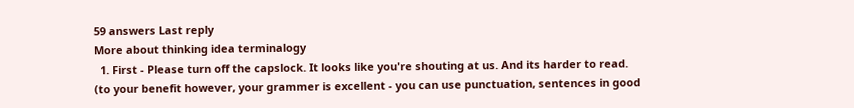59 answers Last reply
More about thinking idea terminalogy
  1. First - Please turn off the capslock. It looks like you're shouting at us. And its harder to read. (to your benefit however, your grammer is excellent - you can use punctuation, sentences in good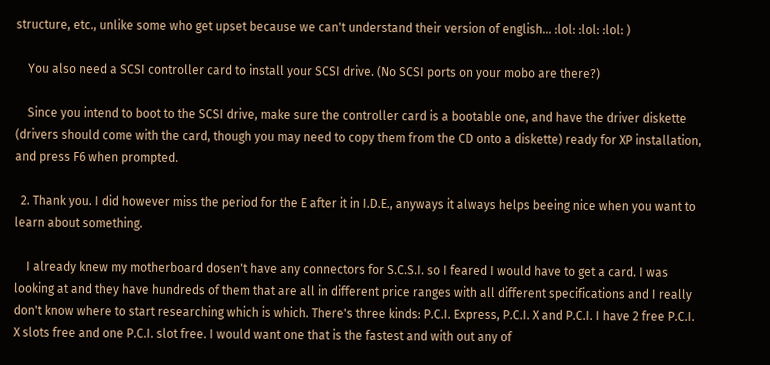structure, etc., unlike some who get upset because we can't understand their version of english... :lol: :lol: :lol: )

    You also need a SCSI controller card to install your SCSI drive. (No SCSI ports on your mobo are there?)

    Since you intend to boot to the SCSI drive, make sure the controller card is a bootable one, and have the driver diskette (drivers should come with the card, though you may need to copy them from the CD onto a diskette) ready for XP installation, and press F6 when prompted.

  2. Thank you. I did however miss the period for the E after it in I.D.E., anyways it always helps beeing nice when you want to learn about something.

    I already knew my motherboard dosen't have any connectors for S.C.S.I. so I feared I would have to get a card. I was looking at and they have hundreds of them that are all in different price ranges with all different specifications and I really don't know where to start researching which is which. There's three kinds: P.C.I. Express, P.C.I. X and P.C.I. I have 2 free P.C.I. X slots free and one P.C.I. slot free. I would want one that is the fastest and with out any of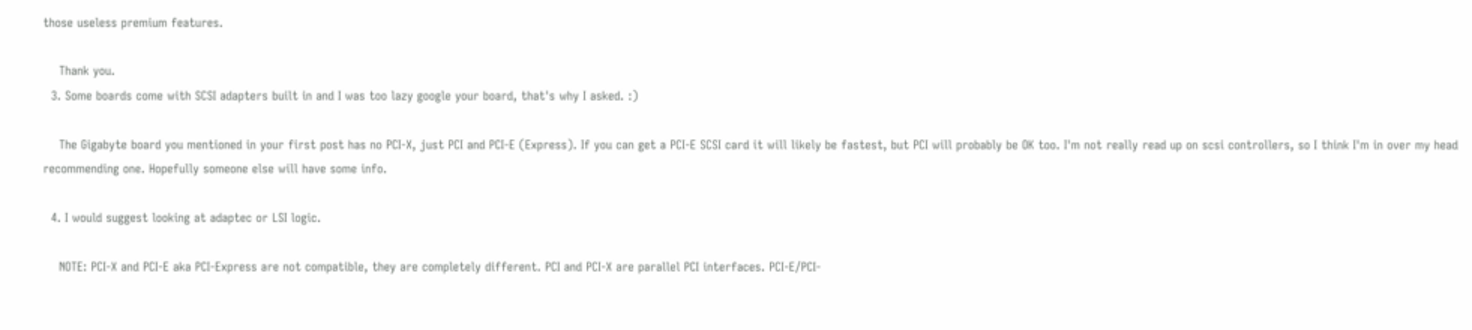those useless premium features.

    Thank you.
  3. Some boards come with SCSI adapters built in and I was too lazy google your board, that's why I asked. :)

    The Gigabyte board you mentioned in your first post has no PCI-X, just PCI and PCI-E (Express). If you can get a PCI-E SCSI card it will likely be fastest, but PCI will probably be OK too. I'm not really read up on scsi controllers, so I think I'm in over my head recommending one. Hopefully someone else will have some info.

  4. I would suggest looking at adaptec or LSI logic.

    NOTE: PCI-X and PCI-E aka PCI-Express are not compatible, they are completely different. PCI and PCI-X are parallel PCI interfaces. PCI-E/PCI-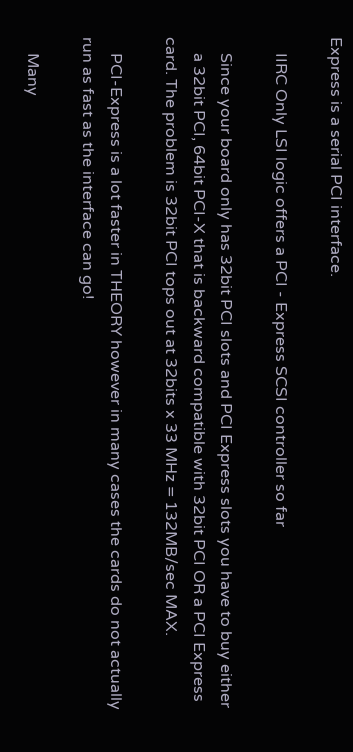Express is a serial PCI interface.

    IIRC Only LSI logic offers a PCI - Express SCSI controller so far

    Since your board only has 32bit PCI slots and PCI Express slots you have to buy either
    a 32bit PCI, 64bit PCI-X that is backward compatible with 32bit PCI OR a PCI Express card. The problem is 32bit PCI tops out at 32bits x 33 MHz = 132MB/sec MAX.

    PCI-Express is a lot faster in THEORY however in many cases the cards do not actually run as fast as the interface can go!

    Many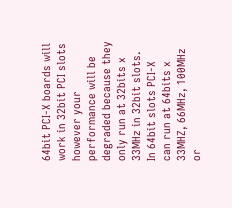64bit PCI-X boards will work in 32bit PCI slots however your performance will be degraded because they only run at 32bits x 33MHz in 32bit slots. In 64bit slots PCI-X can run at 64bits x 33MHZ, 66MHz, 100MHz or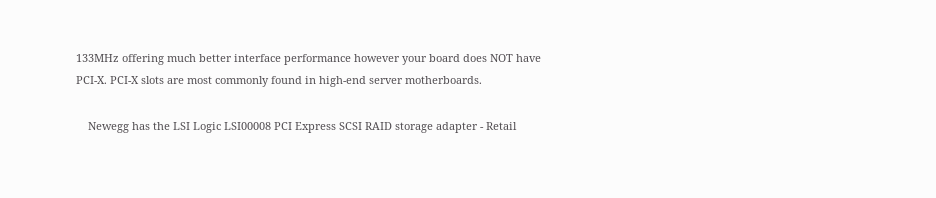133MHz offering much better interface performance however your board does NOT have PCI-X. PCI-X slots are most commonly found in high-end server motherboards.

    Newegg has the LSI Logic LSI00008 PCI Express SCSI RAID storage adapter - Retail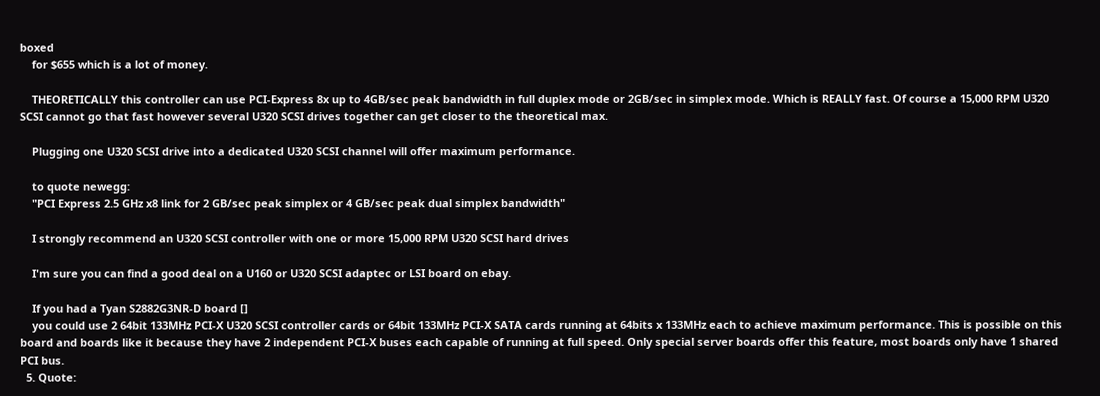boxed
    for $655 which is a lot of money.

    THEORETICALLY this controller can use PCI-Express 8x up to 4GB/sec peak bandwidth in full duplex mode or 2GB/sec in simplex mode. Which is REALLY fast. Of course a 15,000 RPM U320 SCSI cannot go that fast however several U320 SCSI drives together can get closer to the theoretical max.

    Plugging one U320 SCSI drive into a dedicated U320 SCSI channel will offer maximum performance.

    to quote newegg:
    "PCI Express 2.5 GHz x8 link for 2 GB/sec peak simplex or 4 GB/sec peak dual simplex bandwidth"

    I strongly recommend an U320 SCSI controller with one or more 15,000 RPM U320 SCSI hard drives

    I'm sure you can find a good deal on a U160 or U320 SCSI adaptec or LSI board on ebay.

    If you had a Tyan S2882G3NR-D board []
    you could use 2 64bit 133MHz PCI-X U320 SCSI controller cards or 64bit 133MHz PCI-X SATA cards running at 64bits x 133MHz each to achieve maximum performance. This is possible on this board and boards like it because they have 2 independent PCI-X buses each capable of running at full speed. Only special server boards offer this feature, most boards only have 1 shared PCI bus.
  5. Quote: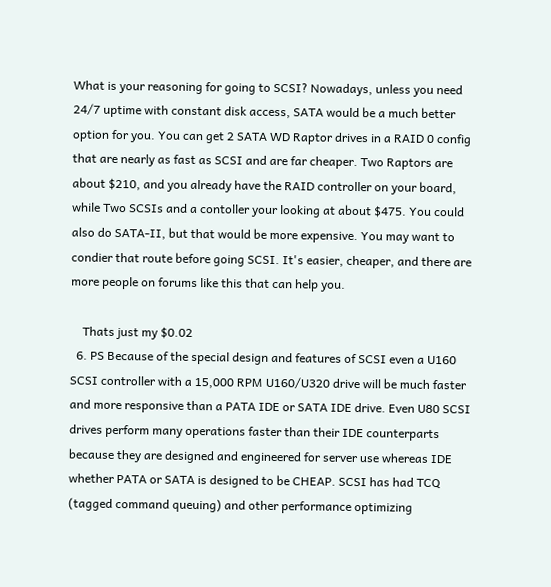What is your reasoning for going to SCSI? Nowadays, unless you need 24/7 uptime with constant disk access, SATA would be a much better option for you. You can get 2 SATA WD Raptor drives in a RAID 0 config that are nearly as fast as SCSI and are far cheaper. Two Raptors are about $210, and you already have the RAID controller on your board, while Two SCSIs and a contoller your looking at about $475. You could also do SATA-II, but that would be more expensive. You may want to condier that route before going SCSI. It's easier, cheaper, and there are more people on forums like this that can help you.

    Thats just my $0.02
  6. PS Because of the special design and features of SCSI even a U160 SCSI controller with a 15,000 RPM U160/U320 drive will be much faster and more responsive than a PATA IDE or SATA IDE drive. Even U80 SCSI drives perform many operations faster than their IDE counterparts because they are designed and engineered for server use whereas IDE whether PATA or SATA is designed to be CHEAP. SCSI has had TCQ (tagged command queuing) and other performance optimizing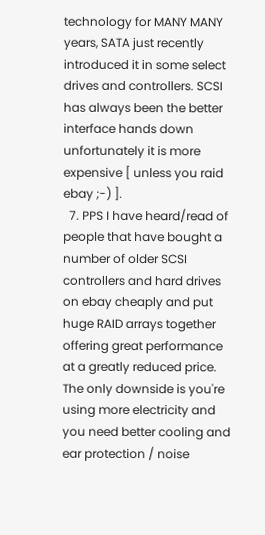technology for MANY MANY years, SATA just recently introduced it in some select drives and controllers. SCSI has always been the better interface hands down unfortunately it is more expensive [ unless you raid ebay ;-) ].
  7. PPS I have heard/read of people that have bought a number of older SCSI controllers and hard drives on ebay cheaply and put huge RAID arrays together offering great performance at a greatly reduced price. The only downside is you're using more electricity and you need better cooling and ear protection / noise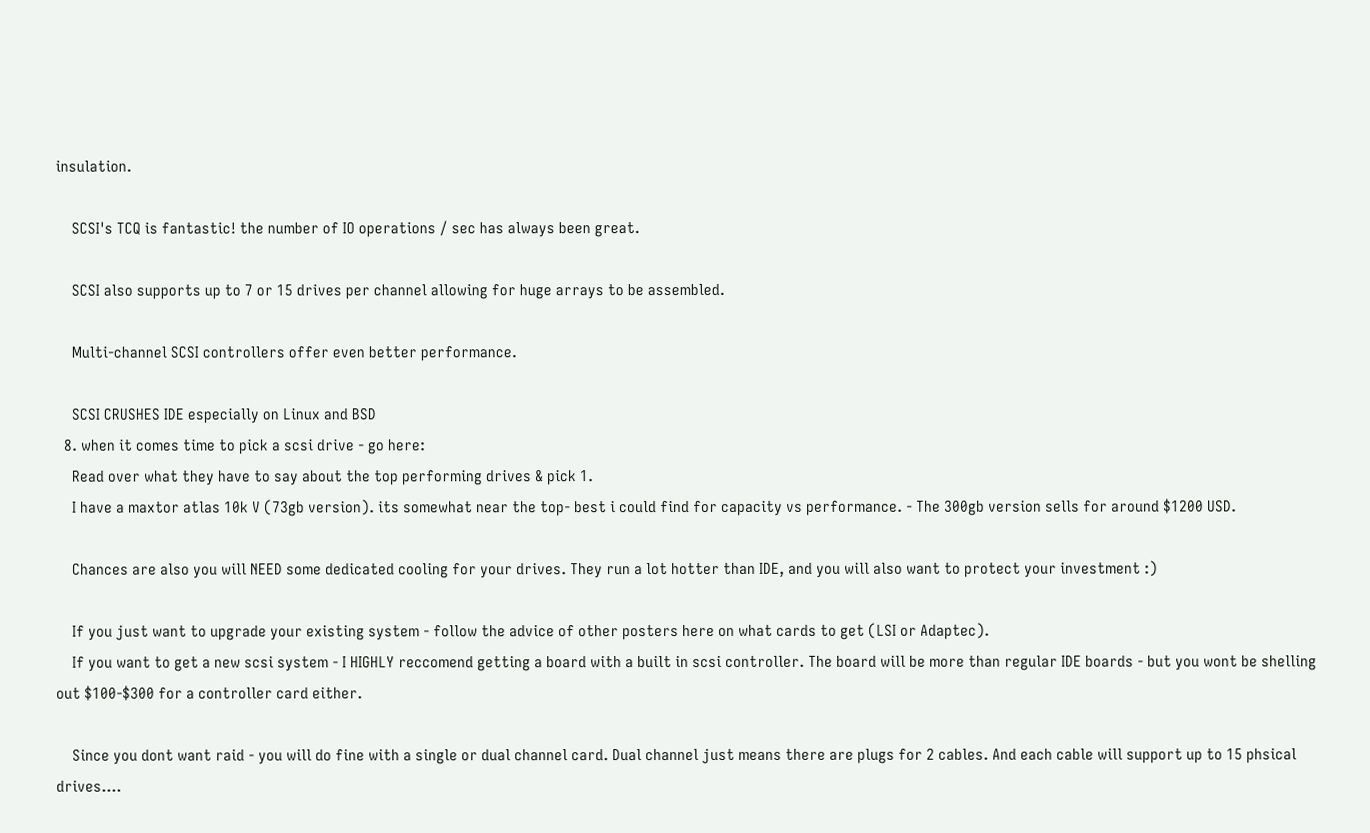insulation.

    SCSI's TCQ is fantastic! the number of IO operations / sec has always been great.

    SCSI also supports up to 7 or 15 drives per channel allowing for huge arrays to be assembled.

    Multi-channel SCSI controllers offer even better performance.

    SCSI CRUSHES IDE especially on Linux and BSD
  8. when it comes time to pick a scsi drive - go here:
    Read over what they have to say about the top performing drives & pick 1.
    I have a maxtor atlas 10k V (73gb version). its somewhat near the top- best i could find for capacity vs performance. - The 300gb version sells for around $1200 USD.

    Chances are also you will NEED some dedicated cooling for your drives. They run a lot hotter than IDE, and you will also want to protect your investment :)

    If you just want to upgrade your existing system - follow the advice of other posters here on what cards to get (LSI or Adaptec).
    If you want to get a new scsi system - I HIGHLY reccomend getting a board with a built in scsi controller. The board will be more than regular IDE boards - but you wont be shelling out $100-$300 for a controller card either.

    Since you dont want raid - you will do fine with a single or dual channel card. Dual channel just means there are plugs for 2 cables. And each cable will support up to 15 phsical drives....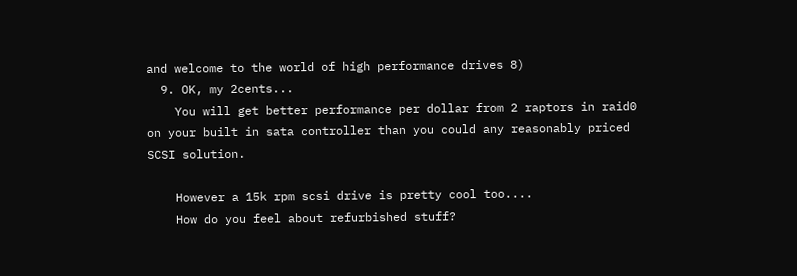and welcome to the world of high performance drives 8)
  9. OK, my 2cents...
    You will get better performance per dollar from 2 raptors in raid0 on your built in sata controller than you could any reasonably priced SCSI solution.

    However a 15k rpm scsi drive is pretty cool too....
    How do you feel about refurbished stuff?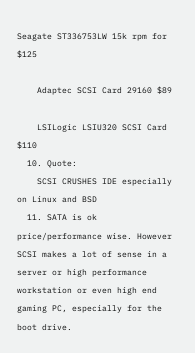Seagate ST336753LW 15k rpm for $125

    Adaptec SCSI Card 29160 $89

    LSILogic LSIU320 SCSI Card $110
  10. Quote:
    SCSI CRUSHES IDE especially on Linux and BSD
  11. SATA is ok price/performance wise. However SCSI makes a lot of sense in a server or high performance workstation or even high end gaming PC, especially for the boot drive.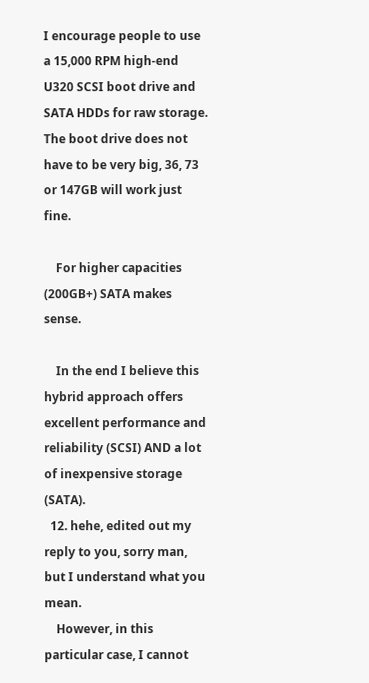I encourage people to use a 15,000 RPM high-end U320 SCSI boot drive and SATA HDDs for raw storage. The boot drive does not have to be very big, 36, 73 or 147GB will work just fine.

    For higher capacities (200GB+) SATA makes sense.

    In the end I believe this hybrid approach offers excellent performance and reliability (SCSI) AND a lot of inexpensive storage (SATA).
  12. hehe, edited out my reply to you, sorry man, but I understand what you mean.
    However, in this particular case, I cannot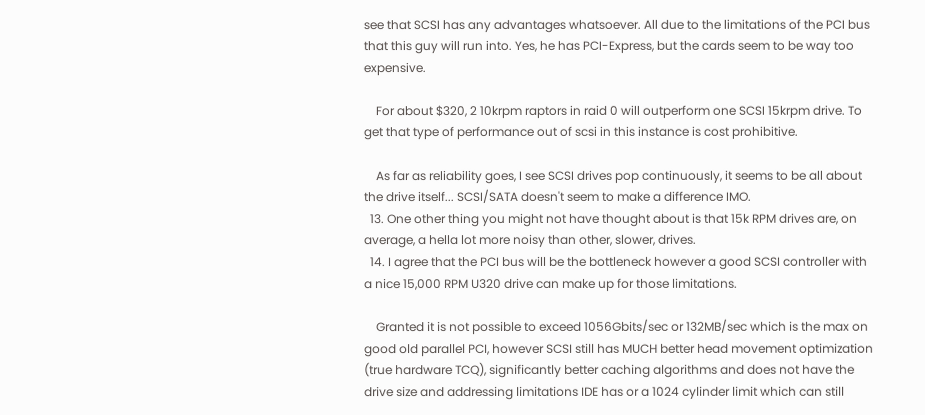see that SCSI has any advantages whatsoever. All due to the limitations of the PCI bus that this guy will run into. Yes, he has PCI-Express, but the cards seem to be way too expensive.

    For about $320, 2 10krpm raptors in raid 0 will outperform one SCSI 15krpm drive. To get that type of performance out of scsi in this instance is cost prohibitive.

    As far as reliability goes, I see SCSI drives pop continuously, it seems to be all about the drive itself... SCSI/SATA doesn't seem to make a difference IMO.
  13. One other thing you might not have thought about is that 15k RPM drives are, on average, a hella lot more noisy than other, slower, drives.
  14. I agree that the PCI bus will be the bottleneck however a good SCSI controller with a nice 15,000 RPM U320 drive can make up for those limitations.

    Granted it is not possible to exceed 1056Gbits/sec or 132MB/sec which is the max on good old parallel PCI, however SCSI still has MUCH better head movement optimization (true hardware TCQ), significantly better caching algorithms and does not have the drive size and addressing limitations IDE has or a 1024 cylinder limit which can still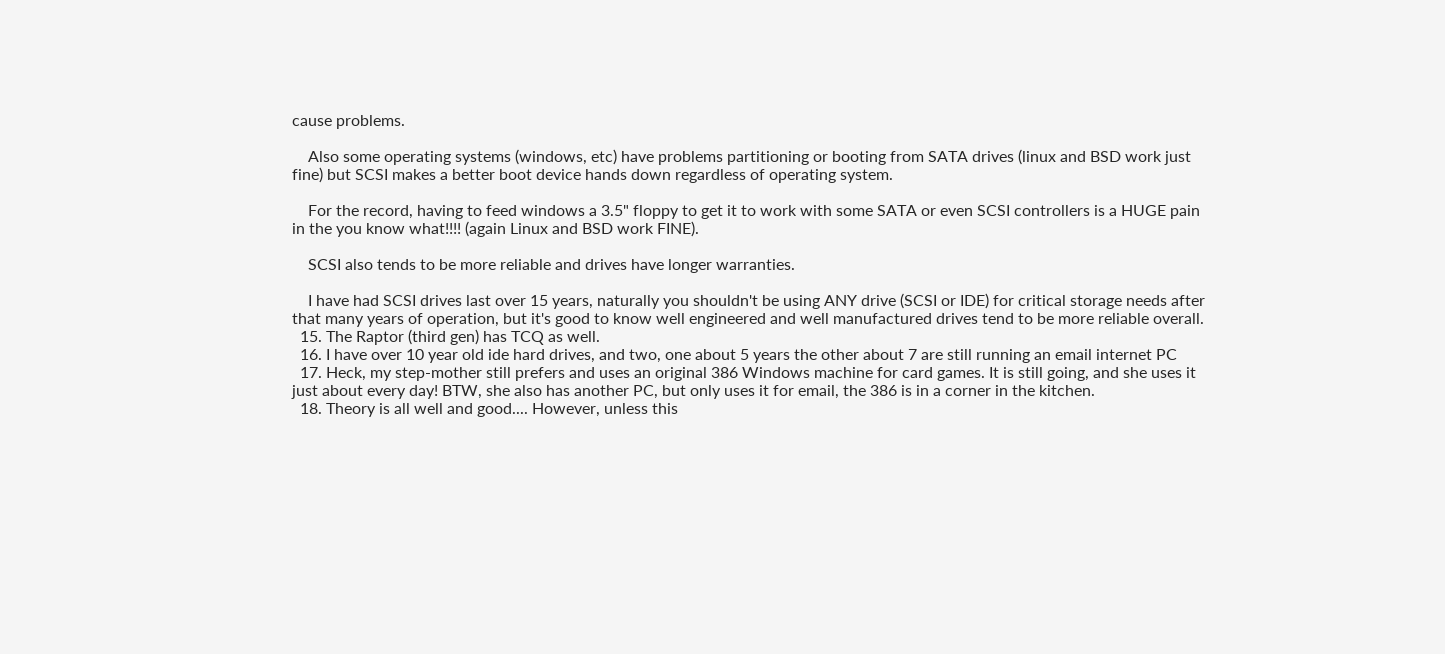cause problems.

    Also some operating systems (windows, etc) have problems partitioning or booting from SATA drives (linux and BSD work just fine) but SCSI makes a better boot device hands down regardless of operating system.

    For the record, having to feed windows a 3.5" floppy to get it to work with some SATA or even SCSI controllers is a HUGE pain in the you know what!!!! (again Linux and BSD work FINE).

    SCSI also tends to be more reliable and drives have longer warranties.

    I have had SCSI drives last over 15 years, naturally you shouldn't be using ANY drive (SCSI or IDE) for critical storage needs after that many years of operation, but it's good to know well engineered and well manufactured drives tend to be more reliable overall.
  15. The Raptor (third gen) has TCQ as well.
  16. I have over 10 year old ide hard drives, and two, one about 5 years the other about 7 are still running an email internet PC
  17. Heck, my step-mother still prefers and uses an original 386 Windows machine for card games. It is still going, and she uses it just about every day! BTW, she also has another PC, but only uses it for email, the 386 is in a corner in the kitchen.
  18. Theory is all well and good.... However, unless this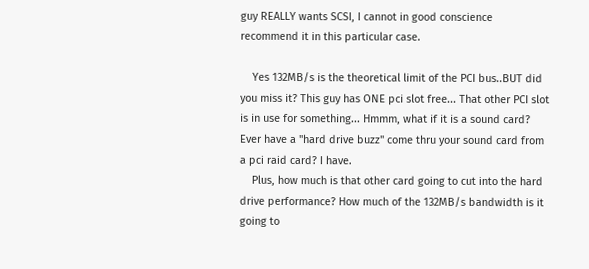guy REALLY wants SCSI, I cannot in good conscience recommend it in this particular case.

    Yes 132MB/s is the theoretical limit of the PCI bus..BUT did you miss it? This guy has ONE pci slot free... That other PCI slot is in use for something... Hmmm, what if it is a sound card? Ever have a "hard drive buzz" come thru your sound card from a pci raid card? I have.
    Plus, how much is that other card going to cut into the hard drive performance? How much of the 132MB/s bandwidth is it going to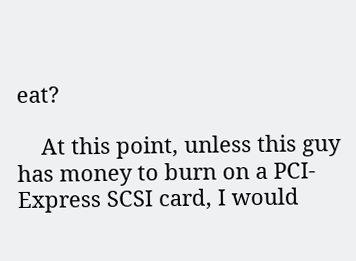eat?

    At this point, unless this guy has money to burn on a PCI-Express SCSI card, I would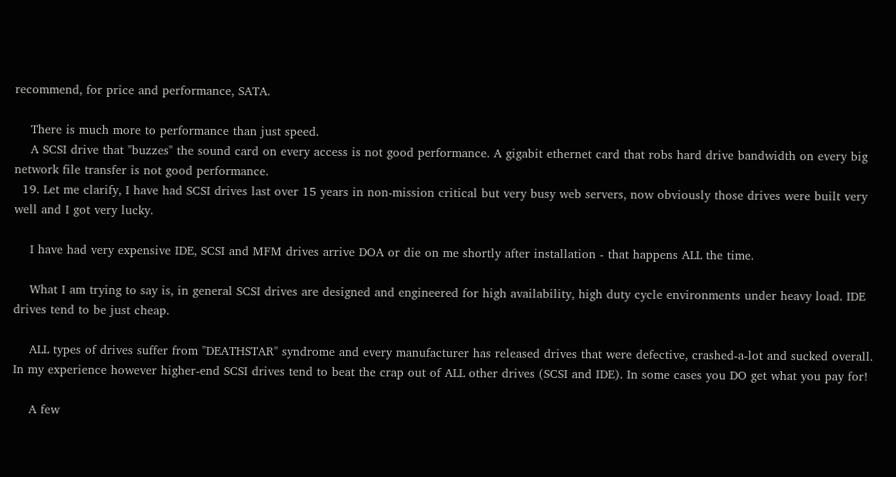recommend, for price and performance, SATA.

    There is much more to performance than just speed.
    A SCSI drive that "buzzes" the sound card on every access is not good performance. A gigabit ethernet card that robs hard drive bandwidth on every big network file transfer is not good performance.
  19. Let me clarify, I have had SCSI drives last over 15 years in non-mission critical but very busy web servers, now obviously those drives were built very well and I got very lucky.

    I have had very expensive IDE, SCSI and MFM drives arrive DOA or die on me shortly after installation - that happens ALL the time.

    What I am trying to say is, in general SCSI drives are designed and engineered for high availability, high duty cycle environments under heavy load. IDE drives tend to be just cheap.

    ALL types of drives suffer from "DEATHSTAR" syndrome and every manufacturer has released drives that were defective, crashed-a-lot and sucked overall. In my experience however higher-end SCSI drives tend to beat the crap out of ALL other drives (SCSI and IDE). In some cases you DO get what you pay for!

    A few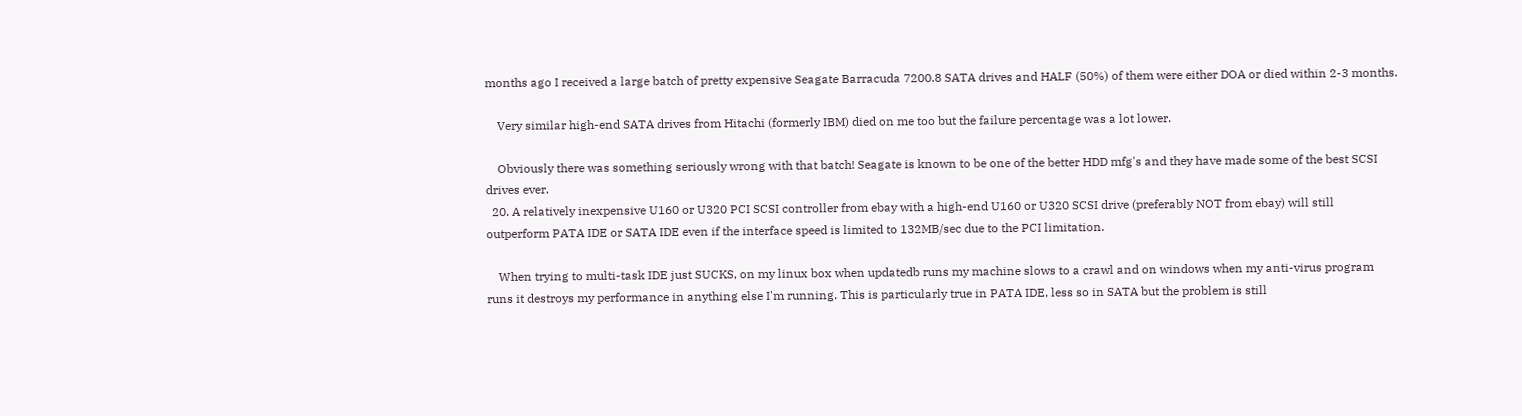months ago I received a large batch of pretty expensive Seagate Barracuda 7200.8 SATA drives and HALF (50%) of them were either DOA or died within 2-3 months.

    Very similar high-end SATA drives from Hitachi (formerly IBM) died on me too but the failure percentage was a lot lower.

    Obviously there was something seriously wrong with that batch! Seagate is known to be one of the better HDD mfg's and they have made some of the best SCSI drives ever.
  20. A relatively inexpensive U160 or U320 PCI SCSI controller from ebay with a high-end U160 or U320 SCSI drive (preferably NOT from ebay) will still outperform PATA IDE or SATA IDE even if the interface speed is limited to 132MB/sec due to the PCI limitation.

    When trying to multi-task IDE just SUCKS, on my linux box when updatedb runs my machine slows to a crawl and on windows when my anti-virus program runs it destroys my performance in anything else I'm running. This is particularly true in PATA IDE, less so in SATA but the problem is still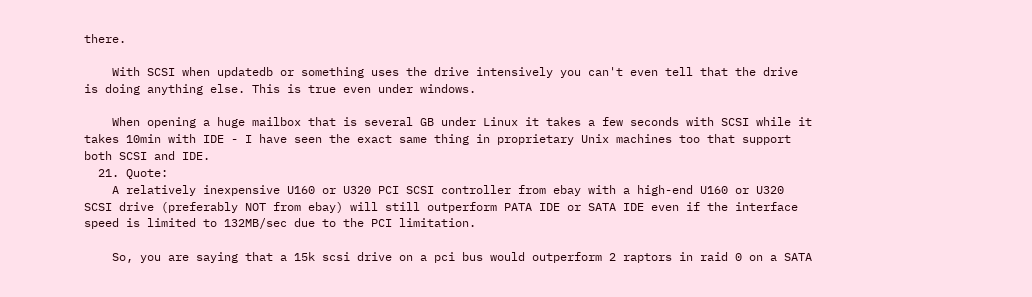there.

    With SCSI when updatedb or something uses the drive intensively you can't even tell that the drive is doing anything else. This is true even under windows.

    When opening a huge mailbox that is several GB under Linux it takes a few seconds with SCSI while it takes 10min with IDE - I have seen the exact same thing in proprietary Unix machines too that support both SCSI and IDE.
  21. Quote:
    A relatively inexpensive U160 or U320 PCI SCSI controller from ebay with a high-end U160 or U320 SCSI drive (preferably NOT from ebay) will still outperform PATA IDE or SATA IDE even if the interface speed is limited to 132MB/sec due to the PCI limitation.

    So, you are saying that a 15k scsi drive on a pci bus would outperform 2 raptors in raid 0 on a SATA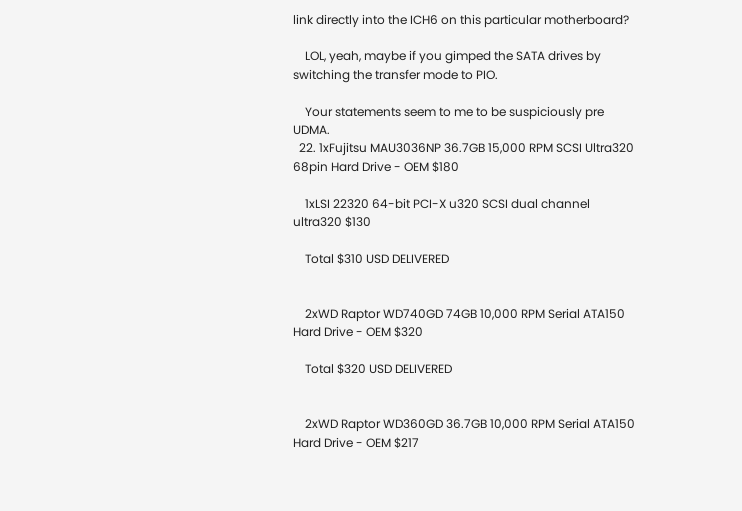link directly into the ICH6 on this particular motherboard?

    LOL, yeah, maybe if you gimped the SATA drives by switching the transfer mode to PIO.

    Your statements seem to me to be suspiciously pre UDMA.
  22. 1xFujitsu MAU3036NP 36.7GB 15,000 RPM SCSI Ultra320 68pin Hard Drive - OEM $180

    1xLSI 22320 64-bit PCI-X u320 SCSI dual channel ultra320 $130

    Total $310 USD DELIVERED


    2xWD Raptor WD740GD 74GB 10,000 RPM Serial ATA150 Hard Drive - OEM $320

    Total $320 USD DELIVERED


    2xWD Raptor WD360GD 36.7GB 10,000 RPM Serial ATA150 Hard Drive - OEM $217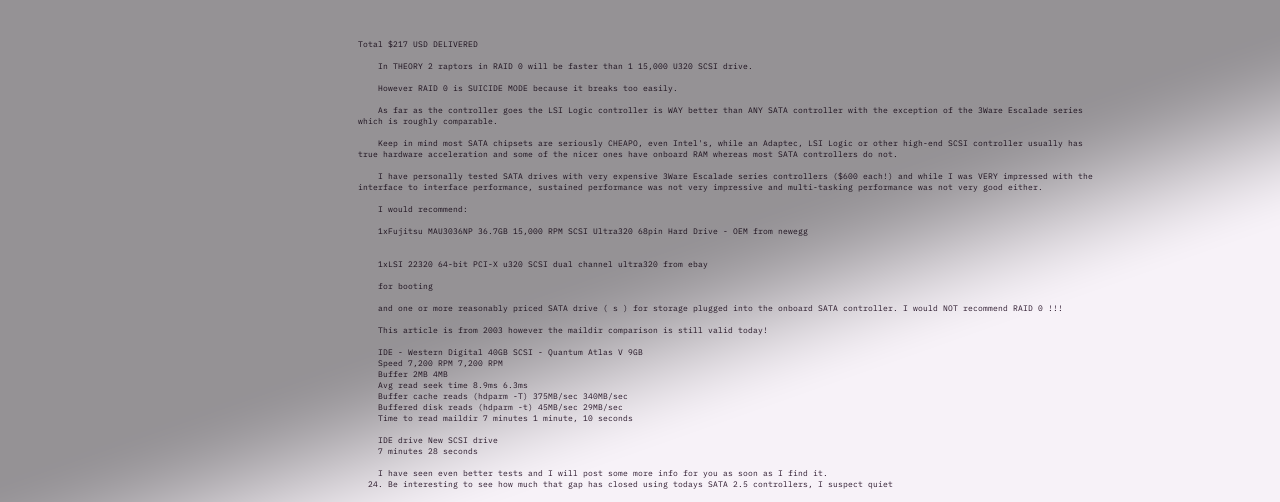Total $217 USD DELIVERED

    In THEORY 2 raptors in RAID 0 will be faster than 1 15,000 U320 SCSI drive.

    However RAID 0 is SUICIDE MODE because it breaks too easily.

    As far as the controller goes the LSI Logic controller is WAY better than ANY SATA controller with the exception of the 3Ware Escalade series which is roughly comparable.

    Keep in mind most SATA chipsets are seriously CHEAPO, even Intel's, while an Adaptec, LSI Logic or other high-end SCSI controller usually has true hardware acceleration and some of the nicer ones have onboard RAM whereas most SATA controllers do not.

    I have personally tested SATA drives with very expensive 3Ware Escalade series controllers ($600 each!) and while I was VERY impressed with the interface to interface performance, sustained performance was not very impressive and multi-tasking performance was not very good either.

    I would recommend:

    1xFujitsu MAU3036NP 36.7GB 15,000 RPM SCSI Ultra320 68pin Hard Drive - OEM from newegg


    1xLSI 22320 64-bit PCI-X u320 SCSI dual channel ultra320 from ebay

    for booting

    and one or more reasonably priced SATA drive ( s ) for storage plugged into the onboard SATA controller. I would NOT recommend RAID 0 !!!

    This article is from 2003 however the maildir comparison is still valid today!

    IDE - Western Digital 40GB SCSI - Quantum Atlas V 9GB
    Speed 7,200 RPM 7,200 RPM
    Buffer 2MB 4MB
    Avg read seek time 8.9ms 6.3ms
    Buffer cache reads (hdparm -T) 375MB/sec 340MB/sec
    Buffered disk reads (hdparm -t) 45MB/sec 29MB/sec
    Time to read maildir 7 minutes 1 minute, 10 seconds

    IDE drive New SCSI drive
    7 minutes 28 seconds

    I have seen even better tests and I will post some more info for you as soon as I find it.
  24. Be interesting to see how much that gap has closed using todays SATA 2.5 controllers, I suspect quiet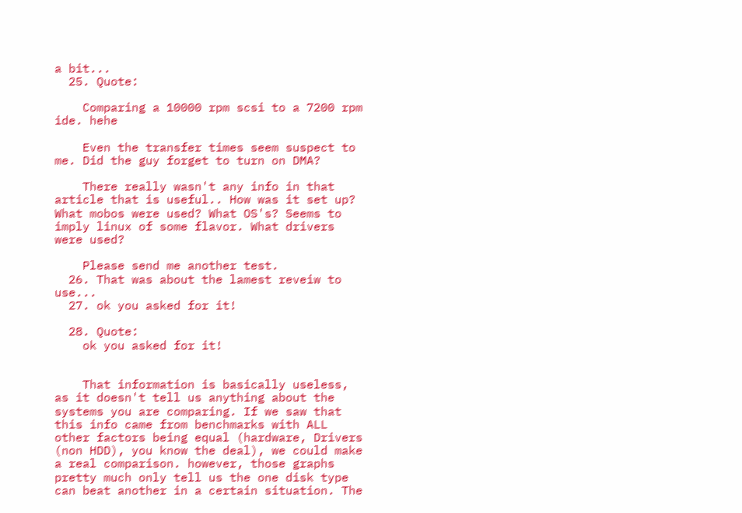a bit...
  25. Quote:

    Comparing a 10000 rpm scsi to a 7200 rpm ide. hehe

    Even the transfer times seem suspect to me. Did the guy forget to turn on DMA?

    There really wasn't any info in that article that is useful.. How was it set up? What mobos were used? What OS's? Seems to imply linux of some flavor. What drivers were used?

    Please send me another test.
  26. That was about the lamest reveiw to use...
  27. ok you asked for it!

  28. Quote:
    ok you asked for it!


    That information is basically useless, as it doesn't tell us anything about the systems you are comparing. If we saw that this info came from benchmarks with ALL other factors being equal (hardware, Drivers (non HDD), you know the deal), we could make a real comparison. however, those graphs pretty much only tell us the one disk type can beat another in a certain situation. The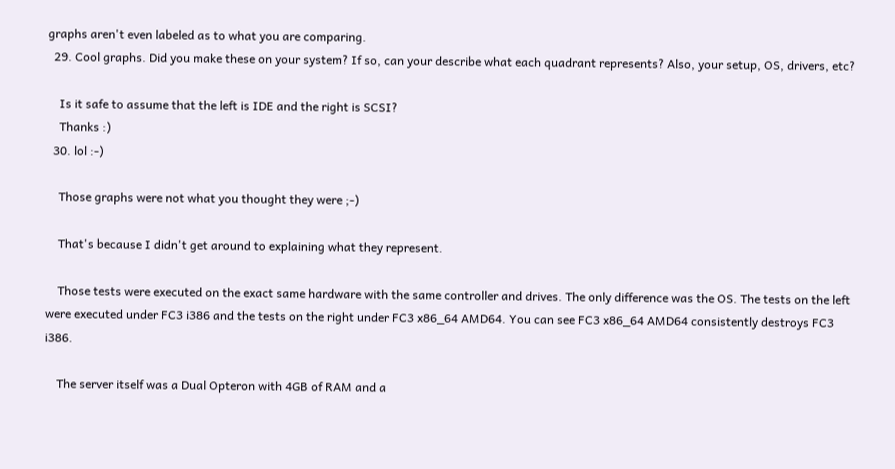graphs aren't even labeled as to what you are comparing.
  29. Cool graphs. Did you make these on your system? If so, can your describe what each quadrant represents? Also, your setup, OS, drivers, etc?

    Is it safe to assume that the left is IDE and the right is SCSI?
    Thanks :)
  30. lol :-)

    Those graphs were not what you thought they were ;-)

    That's because I didn't get around to explaining what they represent.

    Those tests were executed on the exact same hardware with the same controller and drives. The only difference was the OS. The tests on the left were executed under FC3 i386 and the tests on the right under FC3 x86_64 AMD64. You can see FC3 x86_64 AMD64 consistently destroys FC3 i386.

    The server itself was a Dual Opteron with 4GB of RAM and a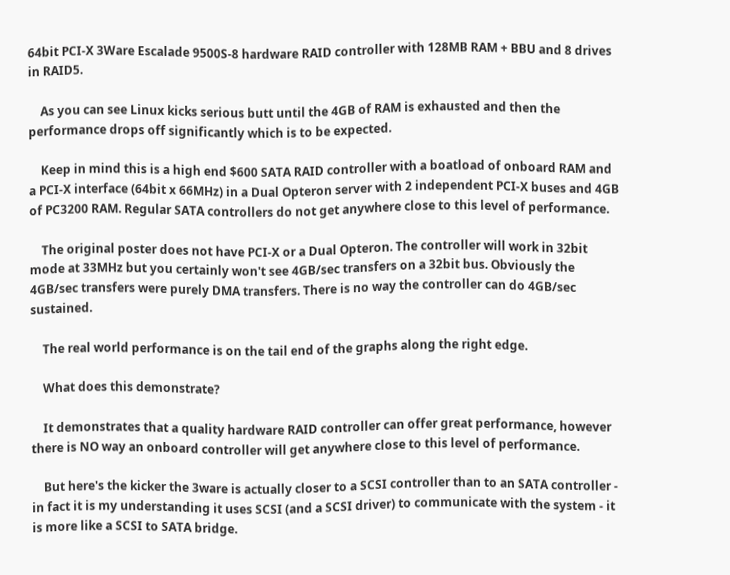64bit PCI-X 3Ware Escalade 9500S-8 hardware RAID controller with 128MB RAM + BBU and 8 drives in RAID5.

    As you can see Linux kicks serious butt until the 4GB of RAM is exhausted and then the performance drops off significantly which is to be expected.

    Keep in mind this is a high end $600 SATA RAID controller with a boatload of onboard RAM and a PCI-X interface (64bit x 66MHz) in a Dual Opteron server with 2 independent PCI-X buses and 4GB of PC3200 RAM. Regular SATA controllers do not get anywhere close to this level of performance.

    The original poster does not have PCI-X or a Dual Opteron. The controller will work in 32bit mode at 33MHz but you certainly won't see 4GB/sec transfers on a 32bit bus. Obviously the 4GB/sec transfers were purely DMA transfers. There is no way the controller can do 4GB/sec sustained.

    The real world performance is on the tail end of the graphs along the right edge.

    What does this demonstrate?

    It demonstrates that a quality hardware RAID controller can offer great performance, however there is NO way an onboard controller will get anywhere close to this level of performance.

    But here's the kicker the 3ware is actually closer to a SCSI controller than to an SATA controller - in fact it is my understanding it uses SCSI (and a SCSI driver) to communicate with the system - it is more like a SCSI to SATA bridge.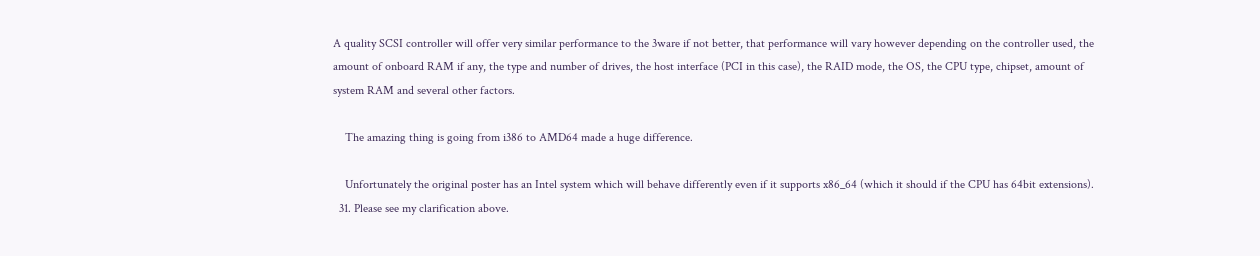A quality SCSI controller will offer very similar performance to the 3ware if not better, that performance will vary however depending on the controller used, the amount of onboard RAM if any, the type and number of drives, the host interface (PCI in this case), the RAID mode, the OS, the CPU type, chipset, amount of system RAM and several other factors.

    The amazing thing is going from i386 to AMD64 made a huge difference.

    Unfortunately the original poster has an Intel system which will behave differently even if it supports x86_64 (which it should if the CPU has 64bit extensions).
  31. Please see my clarification above.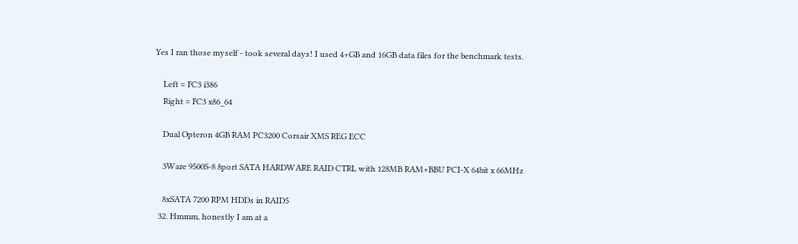Yes I ran those myself - took several days! I used 4+GB and 16GB data files for the benchmark tests.

    Left = FC3 i386
    Right = FC3 x86_64

    Dual Opteron 4GB RAM PC3200 Corsair XMS REG ECC

    3Ware 9500S-8 8port SATA HARDWARE RAID CTRL with 128MB RAM+BBU PCI-X 64bit x 66MHz

    8xSATA 7200 RPM HDDs in RAID5
  32. Hmmm, honestly I am at a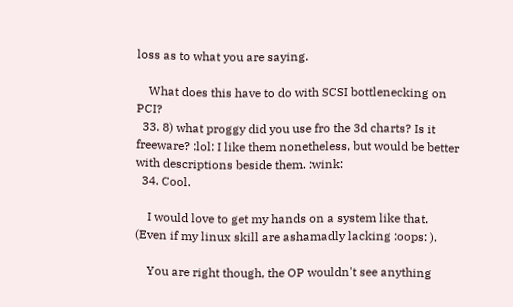loss as to what you are saying.

    What does this have to do with SCSI bottlenecking on PCI?
  33. 8) what proggy did you use fro the 3d charts? Is it freeware? :lol: I like them nonetheless, but would be better with descriptions beside them. :wink:
  34. Cool.

    I would love to get my hands on a system like that. (Even if my linux skill are ashamadly lacking :oops: ).

    You are right though, the OP wouldn't see anything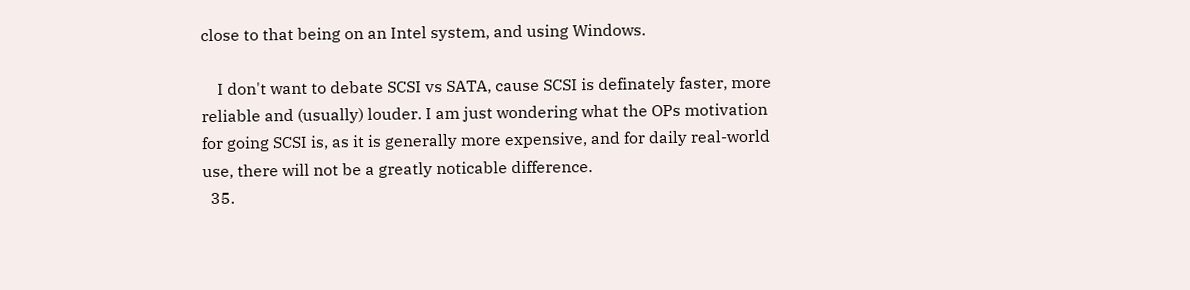close to that being on an Intel system, and using Windows.

    I don't want to debate SCSI vs SATA, cause SCSI is definately faster, more reliable and (usually) louder. I am just wondering what the OPs motivation for going SCSI is, as it is generally more expensive, and for daily real-world use, there will not be a greatly noticable difference.
  35.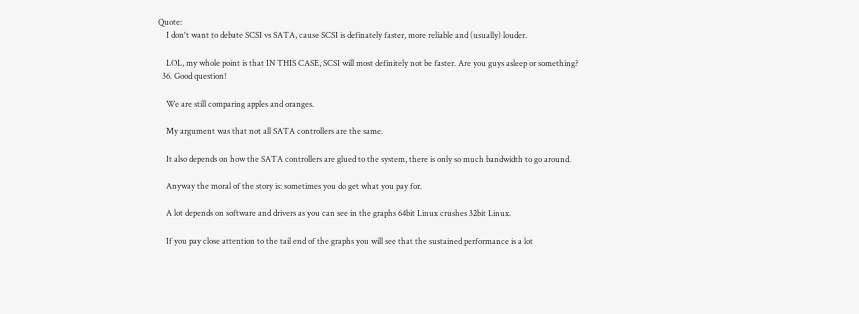Quote:
    I don't want to debate SCSI vs SATA, cause SCSI is definately faster, more reliable and (usually) louder.

    LOL, my whole point is that IN THIS CASE, SCSI will most definitely not be faster. Are you guys asleep or something?
  36. Good question!

    We are still comparing apples and oranges.

    My argument was that not all SATA controllers are the same.

    It also depends on how the SATA controllers are glued to the system, there is only so much bandwidth to go around.

    Anyway the moral of the story is: sometimes you do get what you pay for.

    A lot depends on software and drivers as you can see in the graphs 64bit Linux crushes 32bit Linux.

    If you pay close attention to the tail end of the graphs you will see that the sustained performance is a lot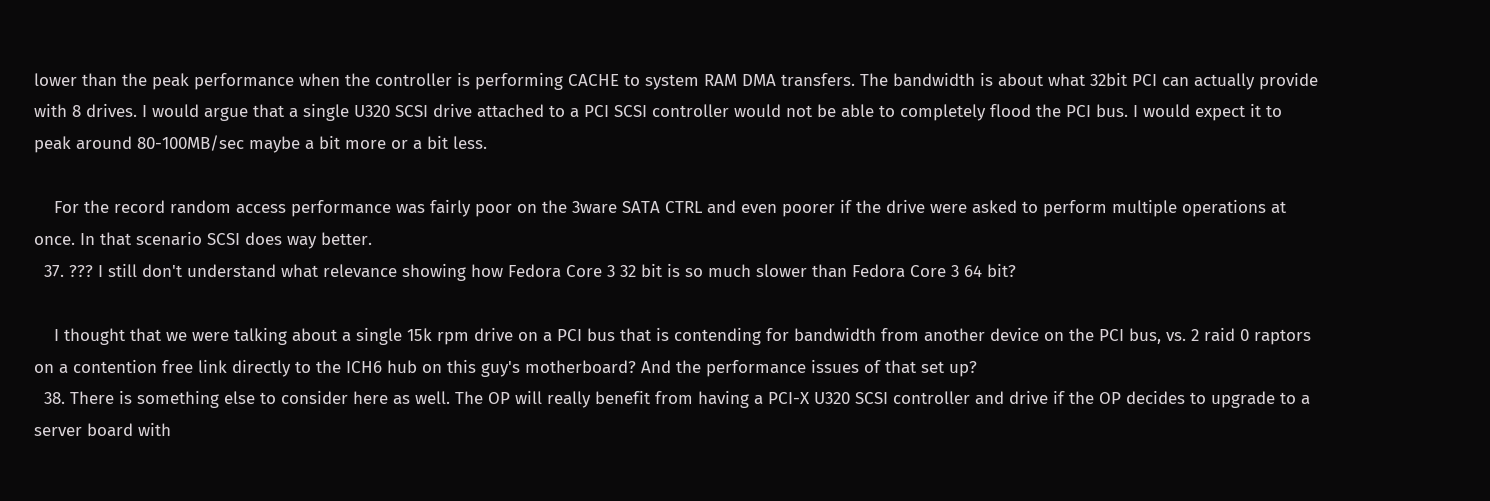lower than the peak performance when the controller is performing CACHE to system RAM DMA transfers. The bandwidth is about what 32bit PCI can actually provide with 8 drives. I would argue that a single U320 SCSI drive attached to a PCI SCSI controller would not be able to completely flood the PCI bus. I would expect it to peak around 80-100MB/sec maybe a bit more or a bit less.

    For the record random access performance was fairly poor on the 3ware SATA CTRL and even poorer if the drive were asked to perform multiple operations at once. In that scenario SCSI does way better.
  37. ??? I still don't understand what relevance showing how Fedora Core 3 32 bit is so much slower than Fedora Core 3 64 bit?

    I thought that we were talking about a single 15k rpm drive on a PCI bus that is contending for bandwidth from another device on the PCI bus, vs. 2 raid 0 raptors on a contention free link directly to the ICH6 hub on this guy's motherboard? And the performance issues of that set up?
  38. There is something else to consider here as well. The OP will really benefit from having a PCI-X U320 SCSI controller and drive if the OP decides to upgrade to a server board with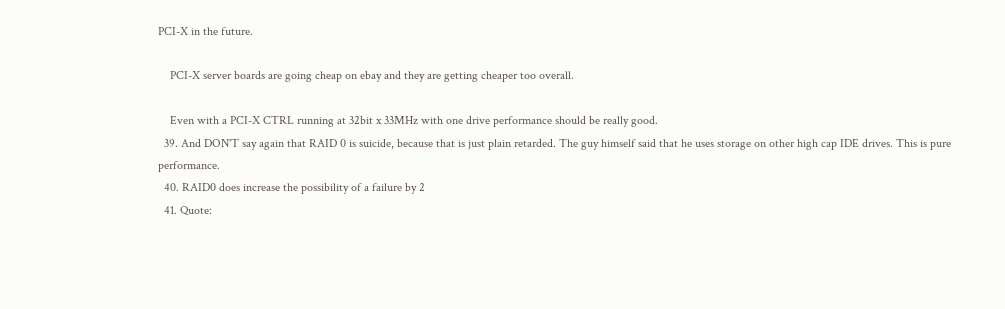PCI-X in the future.

    PCI-X server boards are going cheap on ebay and they are getting cheaper too overall.

    Even with a PCI-X CTRL running at 32bit x 33MHz with one drive performance should be really good.
  39. And DON'T say again that RAID 0 is suicide, because that is just plain retarded. The guy himself said that he uses storage on other high cap IDE drives. This is pure performance.
  40. RAID0 does increase the possibility of a failure by 2
  41. Quote: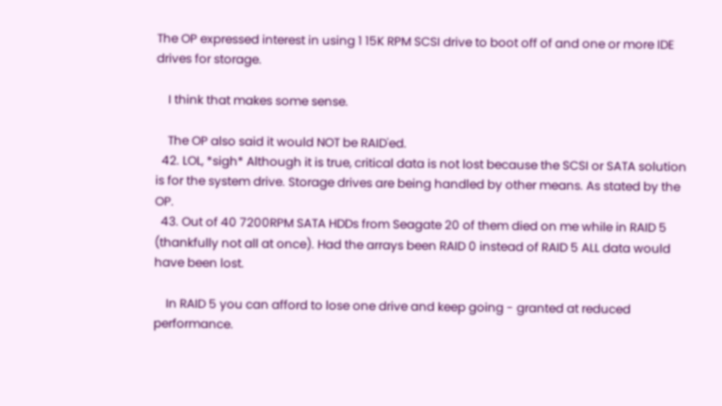The OP expressed interest in using 1 15K RPM SCSI drive to boot off of and one or more IDE drives for storage.

    I think that makes some sense.

    The OP also said it would NOT be RAID'ed.
  42. LOL, *sigh* Although it is true, critical data is not lost because the SCSI or SATA solution is for the system drive. Storage drives are being handled by other means. As stated by the OP.
  43. Out of 40 7200RPM SATA HDDs from Seagate 20 of them died on me while in RAID 5 (thankfully not all at once). Had the arrays been RAID 0 instead of RAID 5 ALL data would have been lost.

    In RAID 5 you can afford to lose one drive and keep going - granted at reduced performance.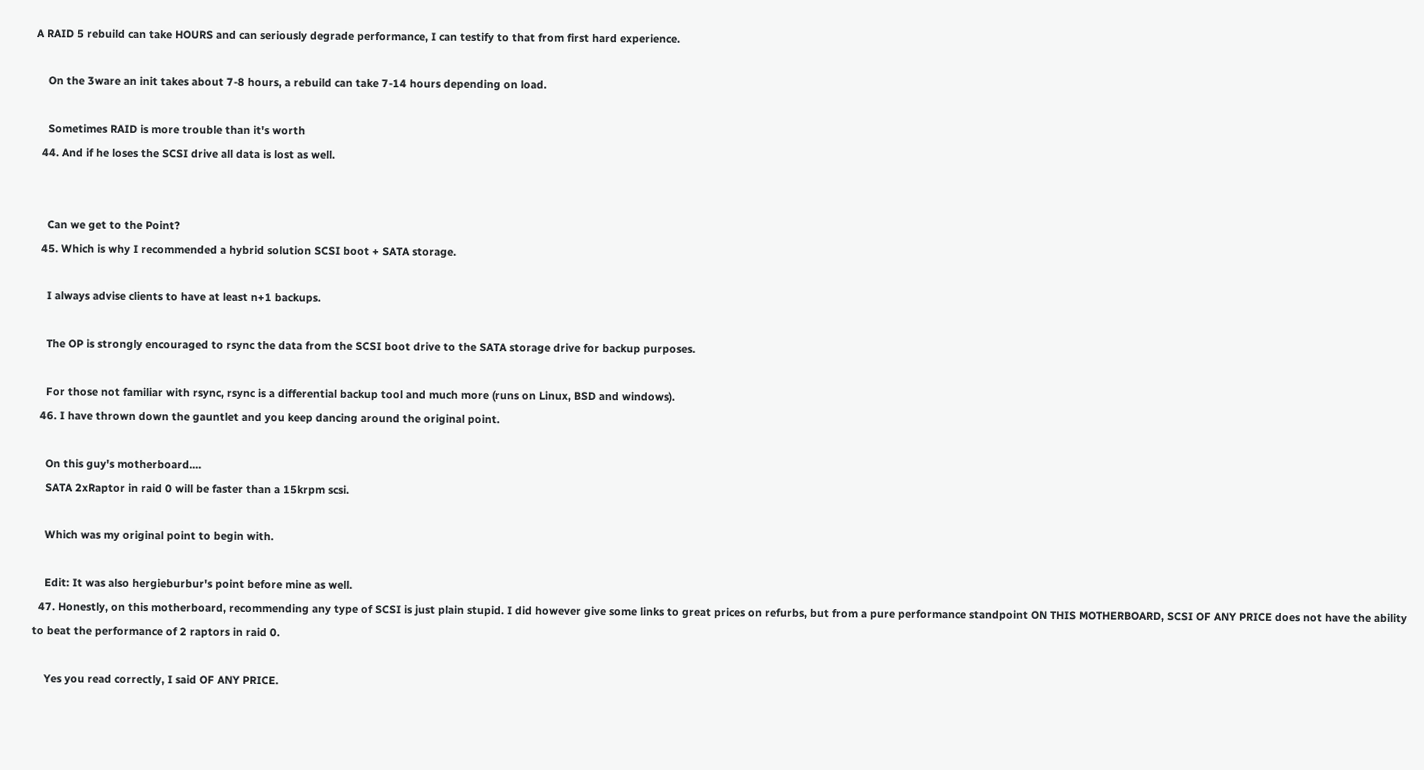A RAID 5 rebuild can take HOURS and can seriously degrade performance, I can testify to that from first hard experience.

    On the 3ware an init takes about 7-8 hours, a rebuild can take 7-14 hours depending on load.

    Sometimes RAID is more trouble than it's worth
  44. And if he loses the SCSI drive all data is lost as well.


    Can we get to the Point?
  45. Which is why I recommended a hybrid solution SCSI boot + SATA storage.

    I always advise clients to have at least n+1 backups.

    The OP is strongly encouraged to rsync the data from the SCSI boot drive to the SATA storage drive for backup purposes.

    For those not familiar with rsync, rsync is a differential backup tool and much more (runs on Linux, BSD and windows).
  46. I have thrown down the gauntlet and you keep dancing around the original point.

    On this guy's motherboard....
    SATA 2xRaptor in raid 0 will be faster than a 15krpm scsi.

    Which was my original point to begin with.

    Edit: It was also hergieburbur's point before mine as well.
  47. Honestly, on this motherboard, recommending any type of SCSI is just plain stupid. I did however give some links to great prices on refurbs, but from a pure performance standpoint ON THIS MOTHERBOARD, SCSI OF ANY PRICE does not have the ability to beat the performance of 2 raptors in raid 0.

    Yes you read correctly, I said OF ANY PRICE.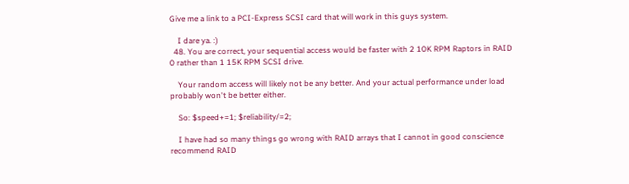Give me a link to a PCI-Express SCSI card that will work in this guys system.

    I dare ya. :)
  48. You are correct, your sequential access would be faster with 2 10K RPM Raptors in RAID 0 rather than 1 15K RPM SCSI drive.

    Your random access will likely not be any better. And your actual performance under load probably won't be better either.

    So: $speed+=1; $reliability/=2;

    I have had so many things go wrong with RAID arrays that I cannot in good conscience recommend RAID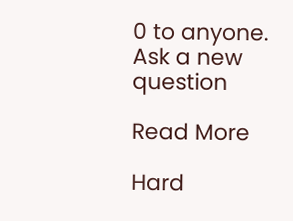0 to anyone.
Ask a new question

Read More

Hard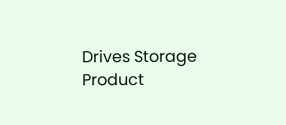Drives Storage Product